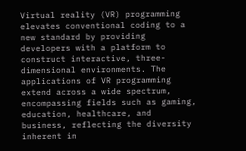Virtual reality (VR) programming elevates conventional coding to a new standard by providing developers with a platform to construct interactive, three-dimensional environments. The applications of VR programming extend across a wide spectrum, encompassing fields such as gaming, education, healthcare, and business, reflecting the diversity inherent in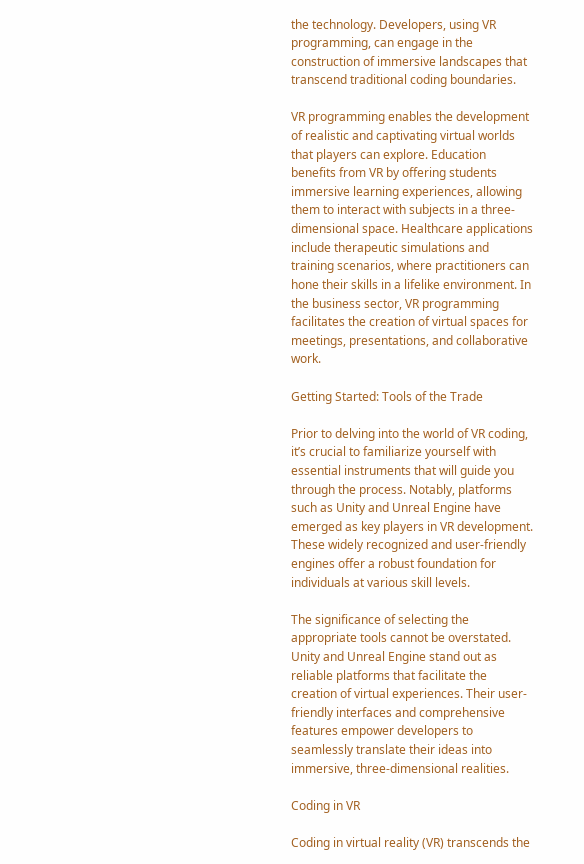the technology. Developers, using VR programming, can engage in the construction of immersive landscapes that transcend traditional coding boundaries.

VR programming enables the development of realistic and captivating virtual worlds that players can explore. Education benefits from VR by offering students immersive learning experiences, allowing them to interact with subjects in a three-dimensional space. Healthcare applications include therapeutic simulations and training scenarios, where practitioners can hone their skills in a lifelike environment. In the business sector, VR programming facilitates the creation of virtual spaces for meetings, presentations, and collaborative work.

Getting Started: Tools of the Trade

Prior to delving into the world of VR coding, it’s crucial to familiarize yourself with essential instruments that will guide you through the process. Notably, platforms such as Unity and Unreal Engine have emerged as key players in VR development. These widely recognized and user-friendly engines offer a robust foundation for individuals at various skill levels.

The significance of selecting the appropriate tools cannot be overstated. Unity and Unreal Engine stand out as reliable platforms that facilitate the creation of virtual experiences. Their user-friendly interfaces and comprehensive features empower developers to seamlessly translate their ideas into immersive, three-dimensional realities.

Coding in VR

Coding in virtual reality (VR) transcends the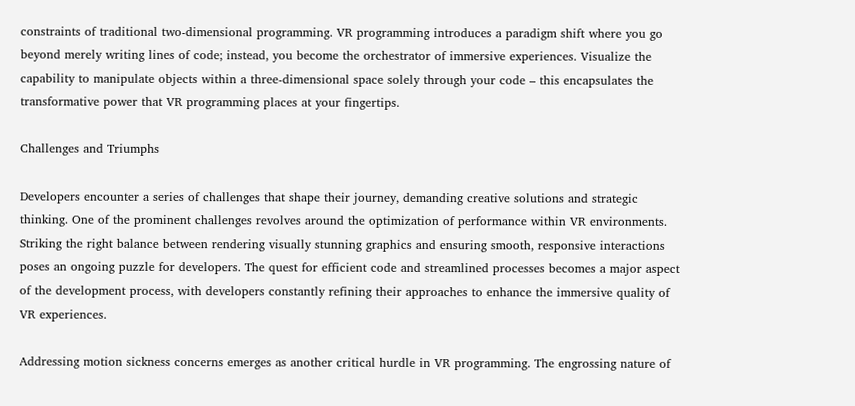constraints of traditional two-dimensional programming. VR programming introduces a paradigm shift where you go beyond merely writing lines of code; instead, you become the orchestrator of immersive experiences. Visualize the capability to manipulate objects within a three-dimensional space solely through your code – this encapsulates the transformative power that VR programming places at your fingertips.

Challenges and Triumphs

Developers encounter a series of challenges that shape their journey, demanding creative solutions and strategic thinking. One of the prominent challenges revolves around the optimization of performance within VR environments. Striking the right balance between rendering visually stunning graphics and ensuring smooth, responsive interactions poses an ongoing puzzle for developers. The quest for efficient code and streamlined processes becomes a major aspect of the development process, with developers constantly refining their approaches to enhance the immersive quality of VR experiences.

Addressing motion sickness concerns emerges as another critical hurdle in VR programming. The engrossing nature of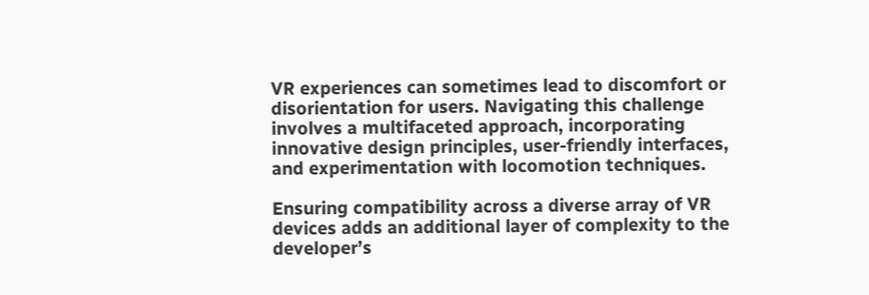VR experiences can sometimes lead to discomfort or disorientation for users. Navigating this challenge involves a multifaceted approach, incorporating innovative design principles, user-friendly interfaces, and experimentation with locomotion techniques.

Ensuring compatibility across a diverse array of VR devices adds an additional layer of complexity to the developer’s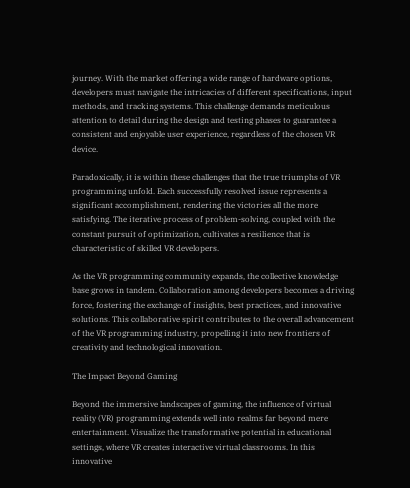journey. With the market offering a wide range of hardware options, developers must navigate the intricacies of different specifications, input methods, and tracking systems. This challenge demands meticulous attention to detail during the design and testing phases to guarantee a consistent and enjoyable user experience, regardless of the chosen VR device.

Paradoxically, it is within these challenges that the true triumphs of VR programming unfold. Each successfully resolved issue represents a significant accomplishment, rendering the victories all the more satisfying. The iterative process of problem-solving, coupled with the constant pursuit of optimization, cultivates a resilience that is characteristic of skilled VR developers.

As the VR programming community expands, the collective knowledge base grows in tandem. Collaboration among developers becomes a driving force, fostering the exchange of insights, best practices, and innovative solutions. This collaborative spirit contributes to the overall advancement of the VR programming industry, propelling it into new frontiers of creativity and technological innovation.

The Impact Beyond Gaming

Beyond the immersive landscapes of gaming, the influence of virtual reality (VR) programming extends well into realms far beyond mere entertainment. Visualize the transformative potential in educational settings, where VR creates interactive virtual classrooms. In this innovative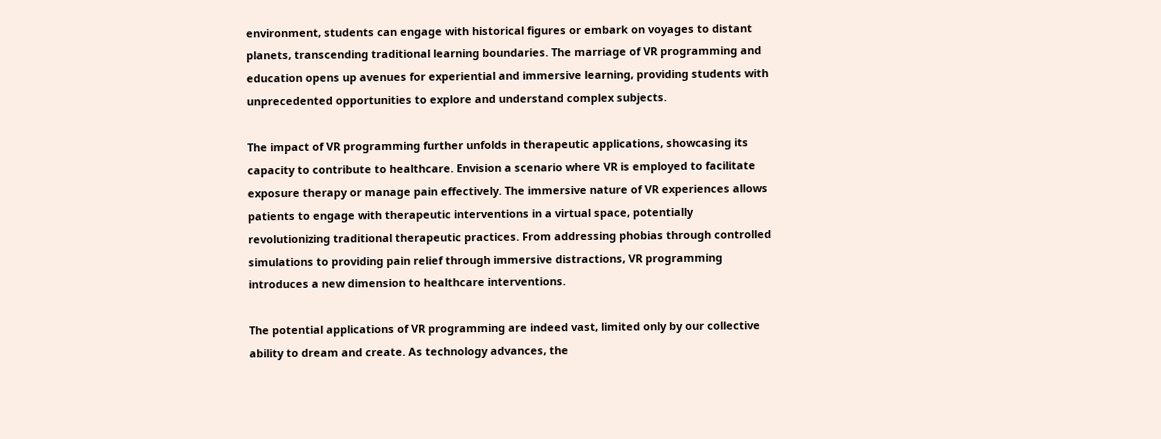environment, students can engage with historical figures or embark on voyages to distant planets, transcending traditional learning boundaries. The marriage of VR programming and education opens up avenues for experiential and immersive learning, providing students with unprecedented opportunities to explore and understand complex subjects.

The impact of VR programming further unfolds in therapeutic applications, showcasing its capacity to contribute to healthcare. Envision a scenario where VR is employed to facilitate exposure therapy or manage pain effectively. The immersive nature of VR experiences allows patients to engage with therapeutic interventions in a virtual space, potentially revolutionizing traditional therapeutic practices. From addressing phobias through controlled simulations to providing pain relief through immersive distractions, VR programming introduces a new dimension to healthcare interventions.

The potential applications of VR programming are indeed vast, limited only by our collective ability to dream and create. As technology advances, the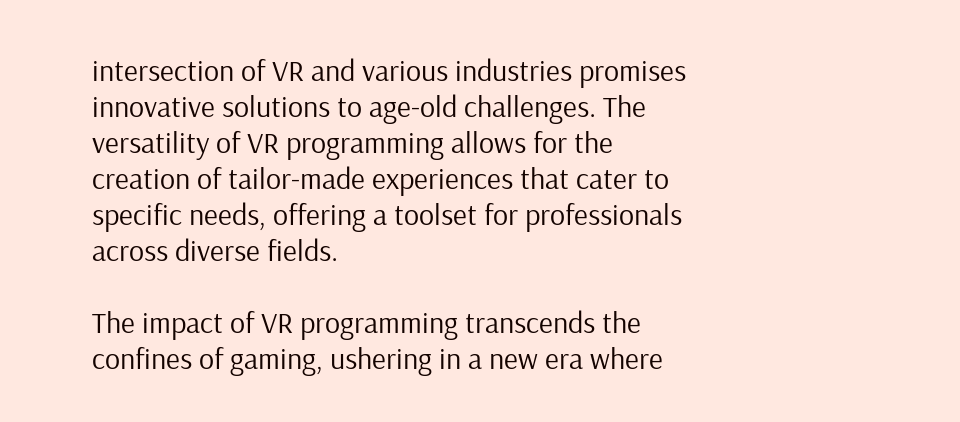intersection of VR and various industries promises innovative solutions to age-old challenges. The versatility of VR programming allows for the creation of tailor-made experiences that cater to specific needs, offering a toolset for professionals across diverse fields.

The impact of VR programming transcends the confines of gaming, ushering in a new era where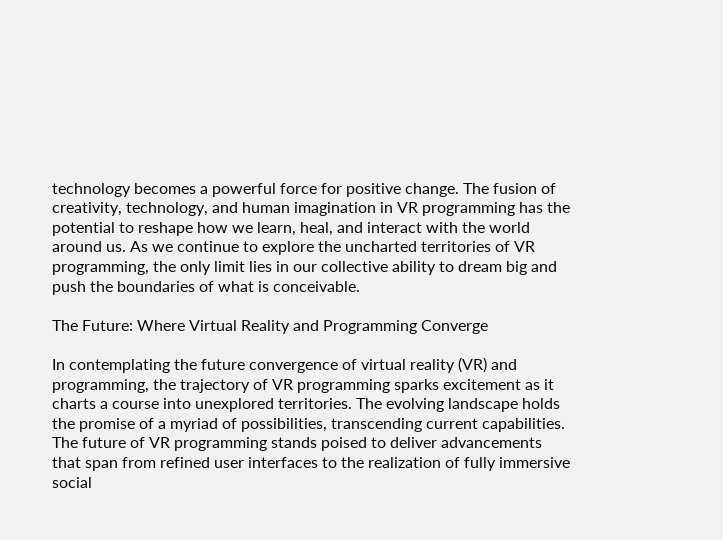technology becomes a powerful force for positive change. The fusion of creativity, technology, and human imagination in VR programming has the potential to reshape how we learn, heal, and interact with the world around us. As we continue to explore the uncharted territories of VR programming, the only limit lies in our collective ability to dream big and push the boundaries of what is conceivable.

The Future: Where Virtual Reality and Programming Converge

In contemplating the future convergence of virtual reality (VR) and programming, the trajectory of VR programming sparks excitement as it charts a course into unexplored territories. The evolving landscape holds the promise of a myriad of possibilities, transcending current capabilities. The future of VR programming stands poised to deliver advancements that span from refined user interfaces to the realization of fully immersive social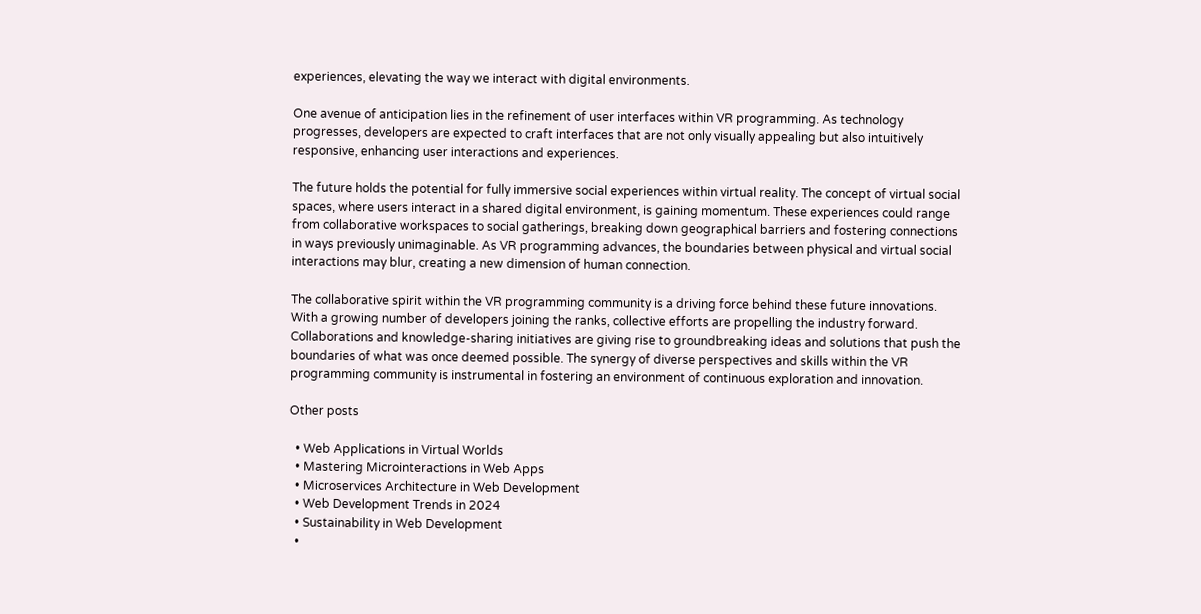experiences, elevating the way we interact with digital environments.

One avenue of anticipation lies in the refinement of user interfaces within VR programming. As technology progresses, developers are expected to craft interfaces that are not only visually appealing but also intuitively responsive, enhancing user interactions and experiences.

The future holds the potential for fully immersive social experiences within virtual reality. The concept of virtual social spaces, where users interact in a shared digital environment, is gaining momentum. These experiences could range from collaborative workspaces to social gatherings, breaking down geographical barriers and fostering connections in ways previously unimaginable. As VR programming advances, the boundaries between physical and virtual social interactions may blur, creating a new dimension of human connection.

The collaborative spirit within the VR programming community is a driving force behind these future innovations. With a growing number of developers joining the ranks, collective efforts are propelling the industry forward. Collaborations and knowledge-sharing initiatives are giving rise to groundbreaking ideas and solutions that push the boundaries of what was once deemed possible. The synergy of diverse perspectives and skills within the VR programming community is instrumental in fostering an environment of continuous exploration and innovation.

Other posts

  • Web Applications in Virtual Worlds
  • Mastering Microinteractions in Web Apps
  • Microservices Architecture in Web Development
  • Web Development Trends in 2024
  • Sustainability in Web Development
  •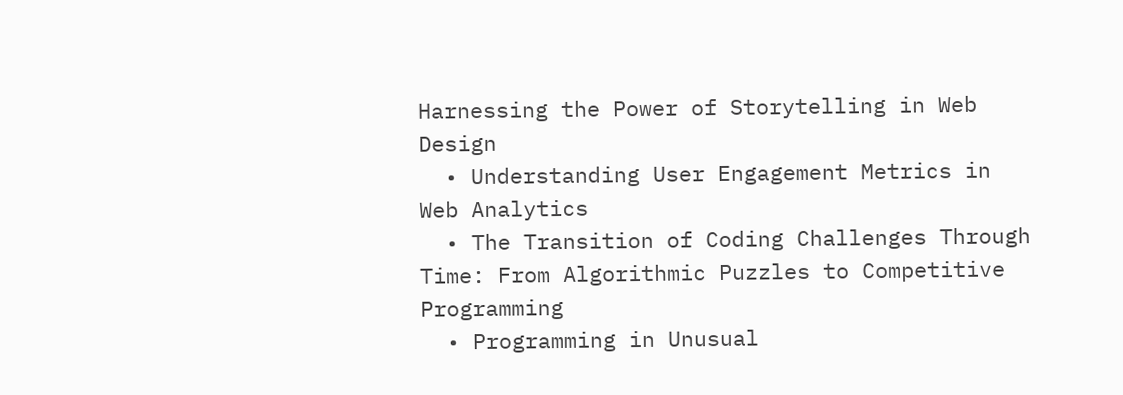Harnessing the Power of Storytelling in Web Design
  • Understanding User Engagement Metrics in Web Analytics
  • The Transition of Coding Challenges Through Time: From Algorithmic Puzzles to Competitive Programming
  • Programming in Unusual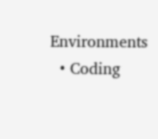Environments
  • Coding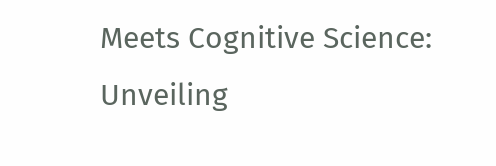Meets Cognitive Science: Unveiling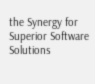the Synergy for Superior Software Solutions